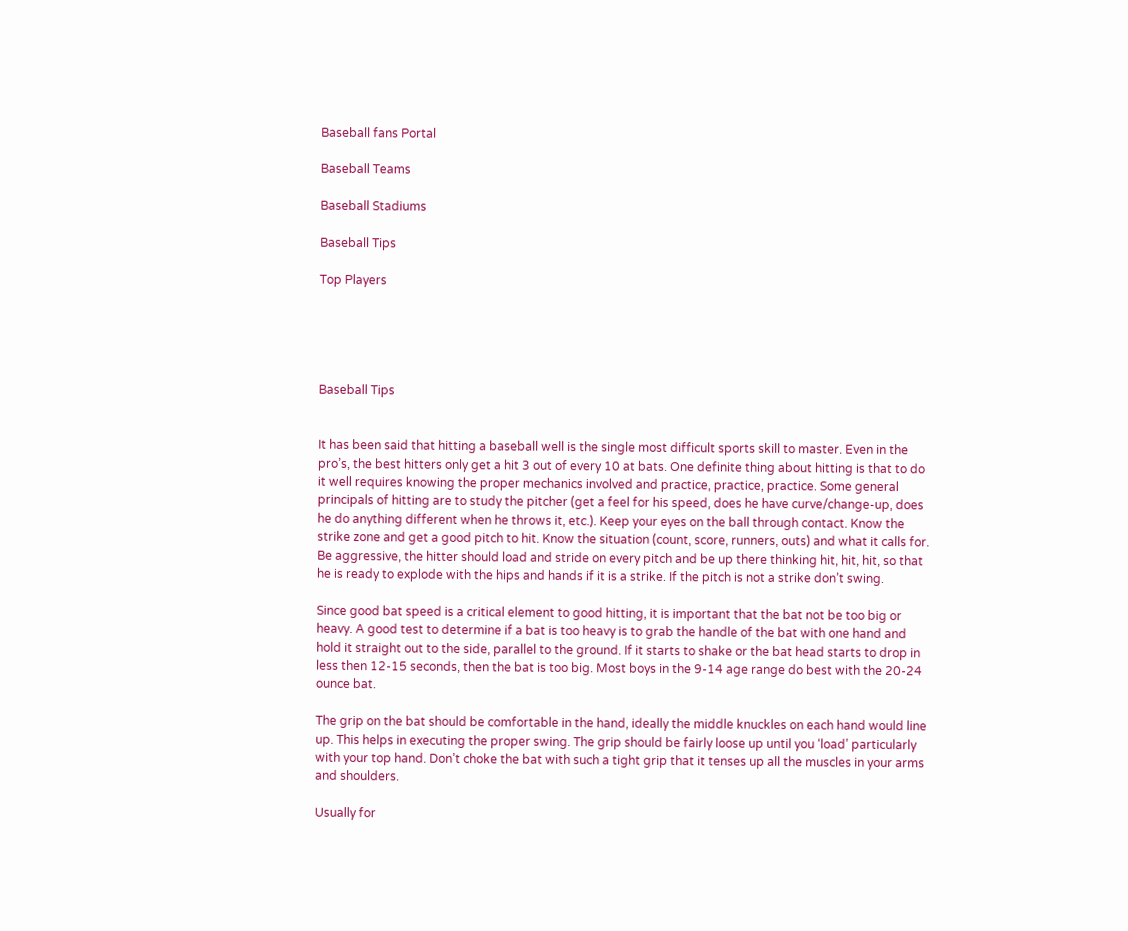Baseball fans Portal

Baseball Teams

Baseball Stadiums

Baseball Tips

Top Players





Baseball Tips


It has been said that hitting a baseball well is the single most difficult sports skill to master. Even in the pro’s, the best hitters only get a hit 3 out of every 10 at bats. One definite thing about hitting is that to do it well requires knowing the proper mechanics involved and practice, practice, practice. Some general principals of hitting are to study the pitcher (get a feel for his speed, does he have curve/change-up, does he do anything different when he throws it, etc.). Keep your eyes on the ball through contact. Know the strike zone and get a good pitch to hit. Know the situation (count, score, runners, outs) and what it calls for. Be aggressive, the hitter should load and stride on every pitch and be up there thinking hit, hit, hit, so that he is ready to explode with the hips and hands if it is a strike. If the pitch is not a strike don’t swing.

Since good bat speed is a critical element to good hitting, it is important that the bat not be too big or heavy. A good test to determine if a bat is too heavy is to grab the handle of the bat with one hand and hold it straight out to the side, parallel to the ground. If it starts to shake or the bat head starts to drop in less then 12-15 seconds, then the bat is too big. Most boys in the 9-14 age range do best with the 20-24 ounce bat.

The grip on the bat should be comfortable in the hand, ideally the middle knuckles on each hand would line up. This helps in executing the proper swing. The grip should be fairly loose up until you ‘load’ particularly with your top hand. Don’t choke the bat with such a tight grip that it tenses up all the muscles in your arms and shoulders.

Usually for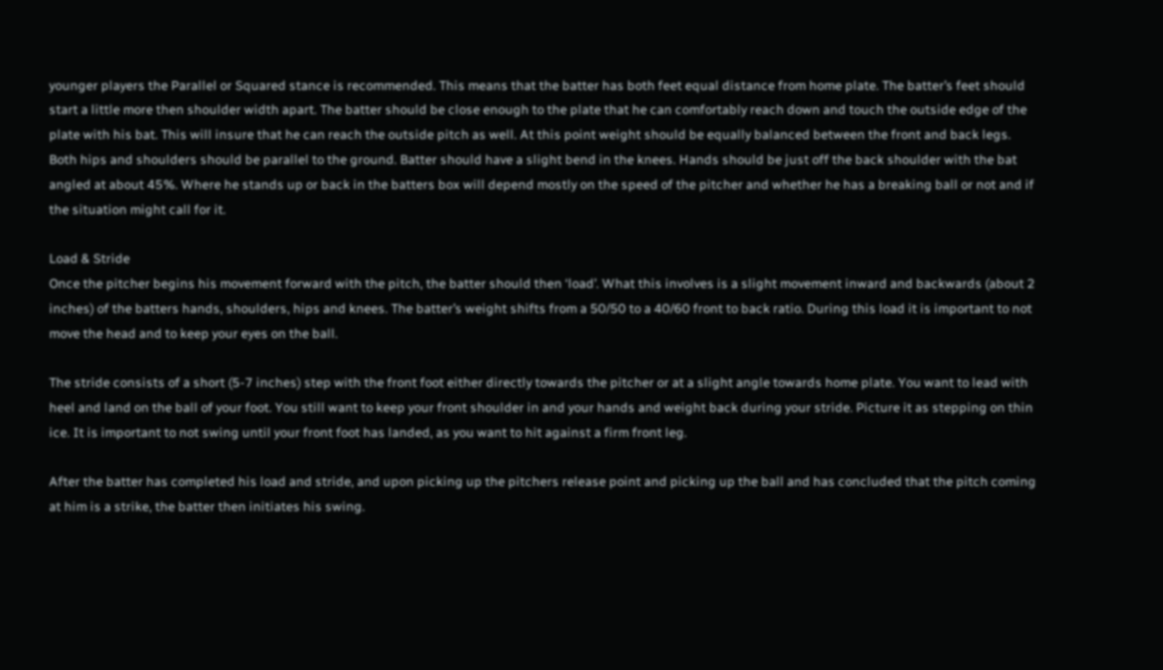younger players the Parallel or Squared stance is recommended. This means that the batter has both feet equal distance from home plate. The batter’s feet should start a little more then shoulder width apart. The batter should be close enough to the plate that he can comfortably reach down and touch the outside edge of the plate with his bat. This will insure that he can reach the outside pitch as well. At this point weight should be equally balanced between the front and back legs. Both hips and shoulders should be parallel to the ground. Batter should have a slight bend in the knees. Hands should be just off the back shoulder with the bat angled at about 45%. Where he stands up or back in the batters box will depend mostly on the speed of the pitcher and whether he has a breaking ball or not and if the situation might call for it.

Load & Stride
Once the pitcher begins his movement forward with the pitch, the batter should then ‘load’. What this involves is a slight movement inward and backwards (about 2 inches) of the batters hands, shoulders, hips and knees. The batter’s weight shifts from a 50/50 to a 40/60 front to back ratio. During this load it is important to not move the head and to keep your eyes on the ball.

The stride consists of a short (5-7 inches) step with the front foot either directly towards the pitcher or at a slight angle towards home plate. You want to lead with heel and land on the ball of your foot. You still want to keep your front shoulder in and your hands and weight back during your stride. Picture it as stepping on thin ice. It is important to not swing until your front foot has landed, as you want to hit against a firm front leg.

After the batter has completed his load and stride, and upon picking up the pitchers release point and picking up the ball and has concluded that the pitch coming at him is a strike, the batter then initiates his swing.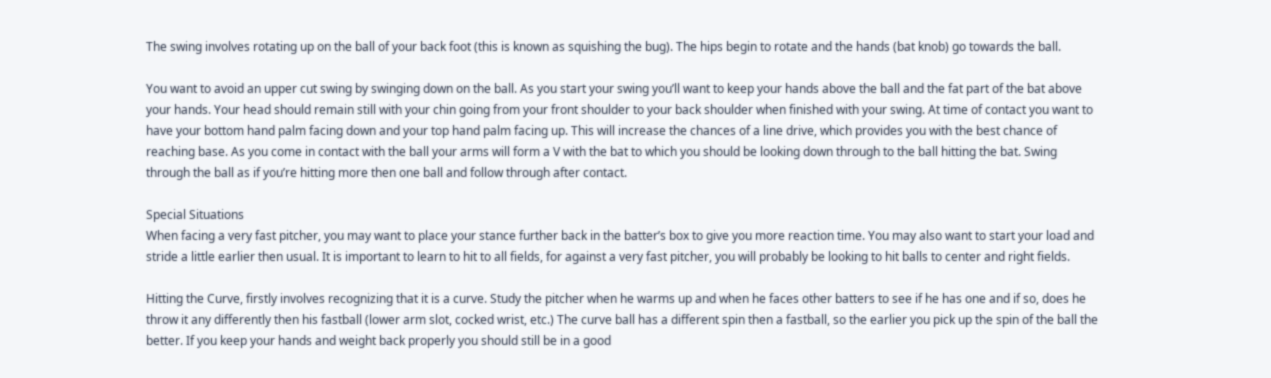The swing involves rotating up on the ball of your back foot (this is known as squishing the bug). The hips begin to rotate and the hands (bat knob) go towards the ball.

You want to avoid an upper cut swing by swinging down on the ball. As you start your swing you’ll want to keep your hands above the ball and the fat part of the bat above your hands. Your head should remain still with your chin going from your front shoulder to your back shoulder when finished with your swing. At time of contact you want to have your bottom hand palm facing down and your top hand palm facing up. This will increase the chances of a line drive, which provides you with the best chance of reaching base. As you come in contact with the ball your arms will form a V with the bat to which you should be looking down through to the ball hitting the bat. Swing through the ball as if you’re hitting more then one ball and follow through after contact.

Special Situations
When facing a very fast pitcher, you may want to place your stance further back in the batter’s box to give you more reaction time. You may also want to start your load and stride a little earlier then usual. It is important to learn to hit to all fields, for against a very fast pitcher, you will probably be looking to hit balls to center and right fields.

Hitting the Curve, firstly involves recognizing that it is a curve. Study the pitcher when he warms up and when he faces other batters to see if he has one and if so, does he throw it any differently then his fastball (lower arm slot, cocked wrist, etc.) The curve ball has a different spin then a fastball, so the earlier you pick up the spin of the ball the better. If you keep your hands and weight back properly you should still be in a good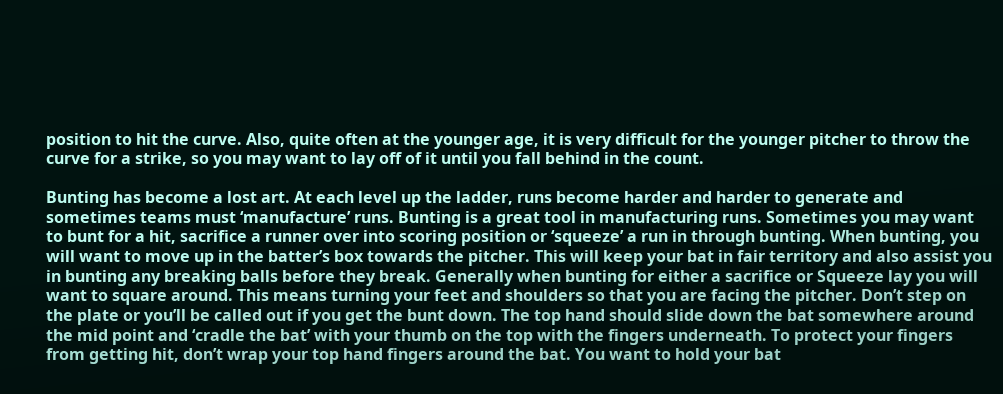position to hit the curve. Also, quite often at the younger age, it is very difficult for the younger pitcher to throw the curve for a strike, so you may want to lay off of it until you fall behind in the count.

Bunting has become a lost art. At each level up the ladder, runs become harder and harder to generate and sometimes teams must ‘manufacture’ runs. Bunting is a great tool in manufacturing runs. Sometimes you may want to bunt for a hit, sacrifice a runner over into scoring position or ‘squeeze’ a run in through bunting. When bunting, you will want to move up in the batter’s box towards the pitcher. This will keep your bat in fair territory and also assist you in bunting any breaking balls before they break. Generally when bunting for either a sacrifice or Squeeze lay you will want to square around. This means turning your feet and shoulders so that you are facing the pitcher. Don’t step on the plate or you’ll be called out if you get the bunt down. The top hand should slide down the bat somewhere around the mid point and ‘cradle the bat’ with your thumb on the top with the fingers underneath. To protect your fingers from getting hit, don’t wrap your top hand fingers around the bat. You want to hold your bat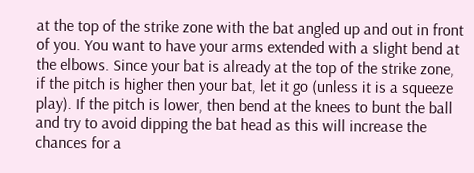at the top of the strike zone with the bat angled up and out in front of you. You want to have your arms extended with a slight bend at the elbows. Since your bat is already at the top of the strike zone, if the pitch is higher then your bat, let it go (unless it is a squeeze play). If the pitch is lower, then bend at the knees to bunt the ball and try to avoid dipping the bat head as this will increase the chances for a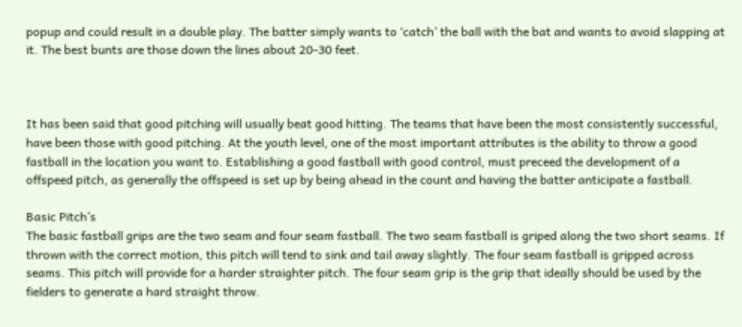popup and could result in a double play. The batter simply wants to ‘catch’ the ball with the bat and wants to avoid slapping at it. The best bunts are those down the lines about 20-30 feet.



It has been said that good pitching will usually beat good hitting. The teams that have been the most consistently successful, have been those with good pitching. At the youth level, one of the most important attributes is the ability to throw a good fastball in the location you want to. Establishing a good fastball with good control, must preceed the development of a offspeed pitch, as generally the offspeed is set up by being ahead in the count and having the batter anticipate a fastball.

Basic Pitch’s
The basic fastball grips are the two seam and four seam fastball. The two seam fastball is griped along the two short seams. If thrown with the correct motion, this pitch will tend to sink and tail away slightly. The four seam fastball is gripped across seams. This pitch will provide for a harder straighter pitch. The four seam grip is the grip that ideally should be used by the fielders to generate a hard straight throw.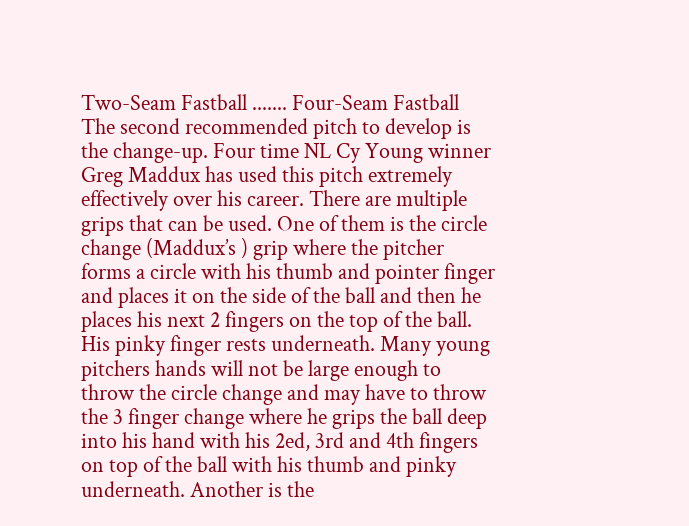Two-Seam Fastball ....... Four-Seam Fastball
The second recommended pitch to develop is the change-up. Four time NL Cy Young winner Greg Maddux has used this pitch extremely effectively over his career. There are multiple grips that can be used. One of them is the circle change (Maddux’s ) grip where the pitcher forms a circle with his thumb and pointer finger and places it on the side of the ball and then he places his next 2 fingers on the top of the ball. His pinky finger rests underneath. Many young pitchers hands will not be large enough to throw the circle change and may have to throw the 3 finger change where he grips the ball deep into his hand with his 2ed, 3rd and 4th fingers on top of the ball with his thumb and pinky underneath. Another is the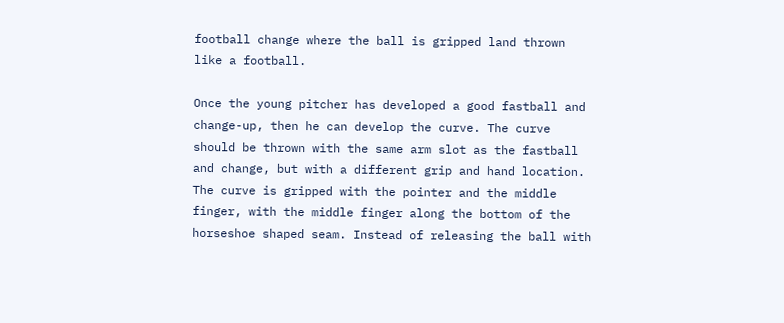football change where the ball is gripped land thrown like a football.

Once the young pitcher has developed a good fastball and change-up, then he can develop the curve. The curve should be thrown with the same arm slot as the fastball and change, but with a different grip and hand location. The curve is gripped with the pointer and the middle finger, with the middle finger along the bottom of the horseshoe shaped seam. Instead of releasing the ball with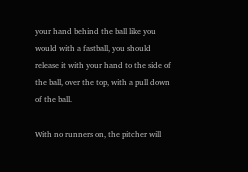your hand behind the ball like you would with a fastball, you should release it with your hand to the side of the ball, over the top, with a pull down of the ball.

With no runners on, the pitcher will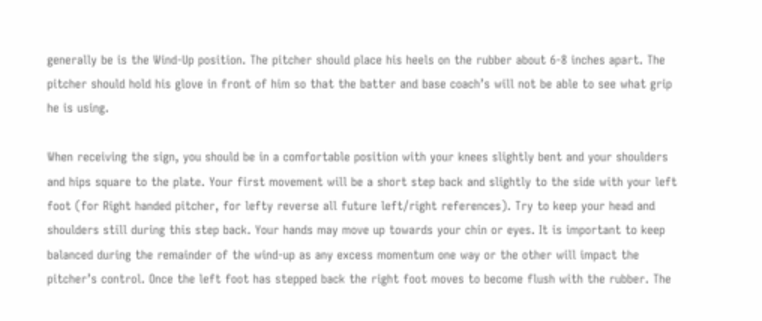generally be is the Wind-Up position. The pitcher should place his heels on the rubber about 6-8 inches apart. The pitcher should hold his glove in front of him so that the batter and base coach’s will not be able to see what grip he is using.

When receiving the sign, you should be in a comfortable position with your knees slightly bent and your shoulders and hips square to the plate. Your first movement will be a short step back and slightly to the side with your left foot (for Right handed pitcher, for lefty reverse all future left/right references). Try to keep your head and shoulders still during this step back. Your hands may move up towards your chin or eyes. It is important to keep balanced during the remainder of the wind-up as any excess momentum one way or the other will impact the pitcher’s control. Once the left foot has stepped back the right foot moves to become flush with the rubber. The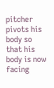pitcher pivots his body so that his body is now facing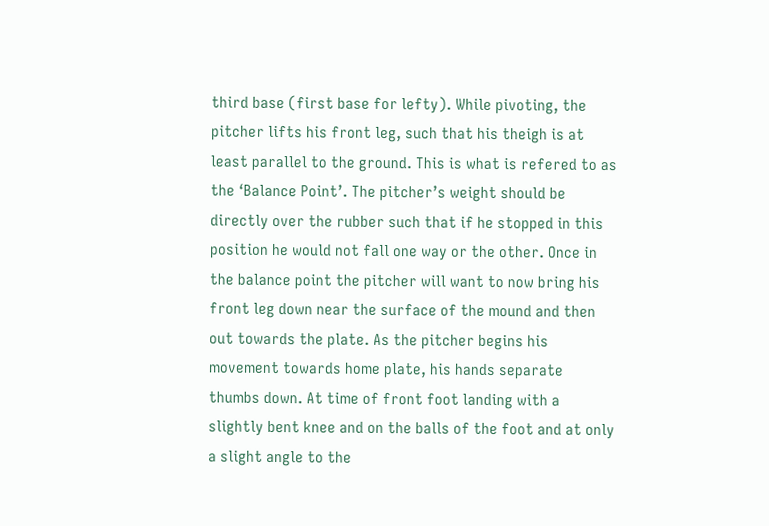third base (first base for lefty). While pivoting, the pitcher lifts his front leg, such that his theigh is at least parallel to the ground. This is what is refered to as the ‘Balance Point’. The pitcher’s weight should be directly over the rubber such that if he stopped in this position he would not fall one way or the other. Once in the balance point the pitcher will want to now bring his front leg down near the surface of the mound and then out towards the plate. As the pitcher begins his movement towards home plate, his hands separate thumbs down. At time of front foot landing with a slightly bent knee and on the balls of the foot and at only a slight angle to the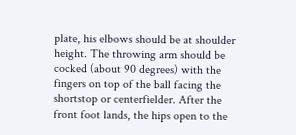plate, his elbows should be at shoulder height. The throwing arm should be cocked (about 90 degrees) with the fingers on top of the ball facing the shortstop or centerfielder. After the front foot lands, the hips open to the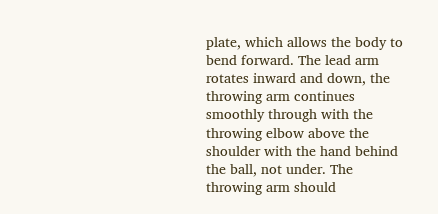plate, which allows the body to bend forward. The lead arm rotates inward and down, the throwing arm continues smoothly through with the throwing elbow above the shoulder with the hand behind the ball, not under. The throwing arm should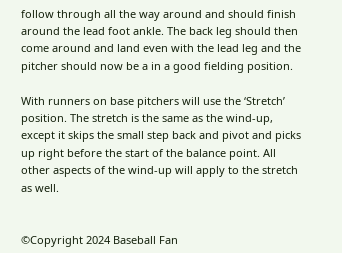follow through all the way around and should finish around the lead foot ankle. The back leg should then come around and land even with the lead leg and the pitcher should now be a in a good fielding position.

With runners on base pitchers will use the ‘Stretch’ position. The stretch is the same as the wind-up, except it skips the small step back and pivot and picks up right before the start of the balance point. All other aspects of the wind-up will apply to the stretch as well.


©Copyright 2024 Baseball Fan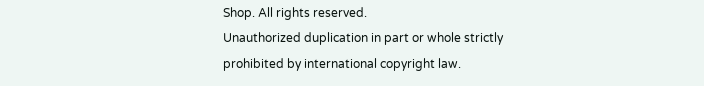Shop. All rights reserved.
Unauthorized duplication in part or whole strictly prohibited by international copyright law.